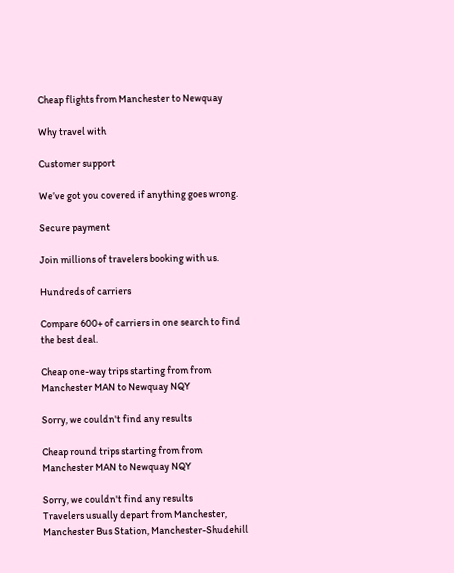Cheap flights from Manchester to Newquay

Why travel with

Customer support

We’ve got you covered if anything goes wrong.

Secure payment

Join millions of travelers booking with us.

Hundreds of carriers

Compare 600+ of carriers in one search to find the best deal.

Cheap one-way trips starting from from Manchester MAN to Newquay NQY

Sorry, we couldn't find any results

Cheap round trips starting from from Manchester MAN to Newquay NQY

Sorry, we couldn't find any results
Travelers usually depart from Manchester, Manchester Bus Station, Manchester-Shudehill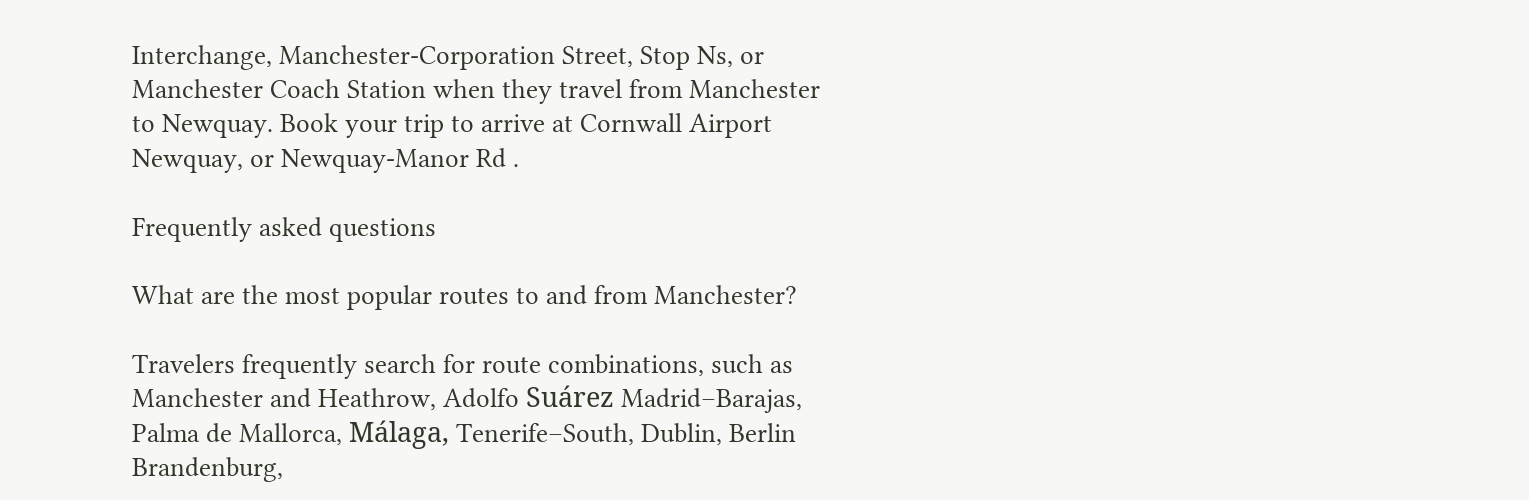Interchange, Manchester-Corporation Street, Stop Ns, or Manchester Coach Station when they travel from Manchester to Newquay. Book your trip to arrive at Cornwall Airport Newquay, or Newquay-Manor Rd .

Frequently asked questions

What are the most popular routes to and from Manchester?

Travelers frequently search for route combinations, such as Manchester and Heathrow, Adolfo Suárez Madrid–Barajas, Palma de Mallorca, Málaga, Tenerife–South, Dublin, Berlin Brandenburg,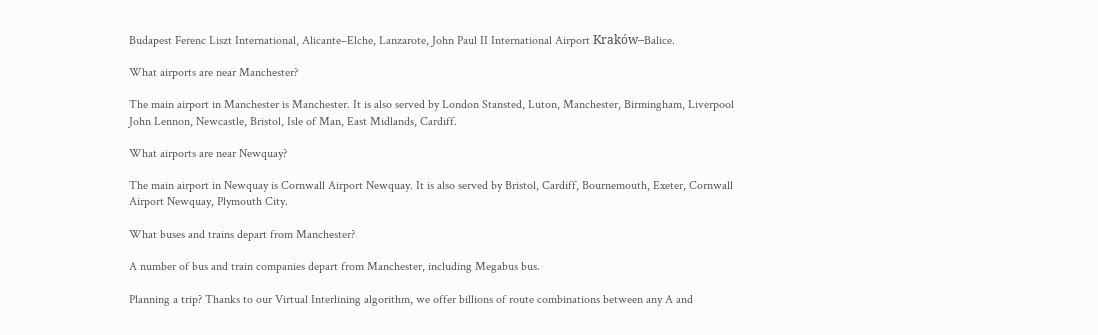Budapest Ferenc Liszt International, Alicante–Elche, Lanzarote, John Paul II International Airport Kraków–Balice.

What airports are near Manchester?

The main airport in Manchester is Manchester. It is also served by London Stansted, Luton, Manchester, Birmingham, Liverpool John Lennon, Newcastle, Bristol, Isle of Man, East Midlands, Cardiff.

What airports are near Newquay?

The main airport in Newquay is Cornwall Airport Newquay. It is also served by Bristol, Cardiff, Bournemouth, Exeter, Cornwall Airport Newquay, Plymouth City.

What buses and trains depart from Manchester?

A number of bus and train companies depart from Manchester, including Megabus bus.

Planning a trip? Thanks to our Virtual Interlining algorithm, we offer billions of route combinations between any A and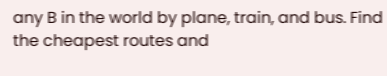any B in the world by plane, train, and bus. Find the cheapest routes and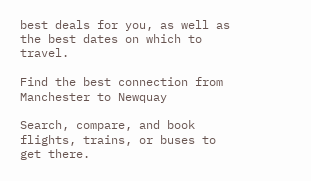best deals for you, as well as the best dates on which to travel.

Find the best connection from Manchester to Newquay

Search, compare, and book flights, trains, or buses to get there.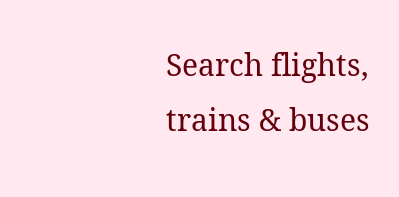Search flights, trains & buses